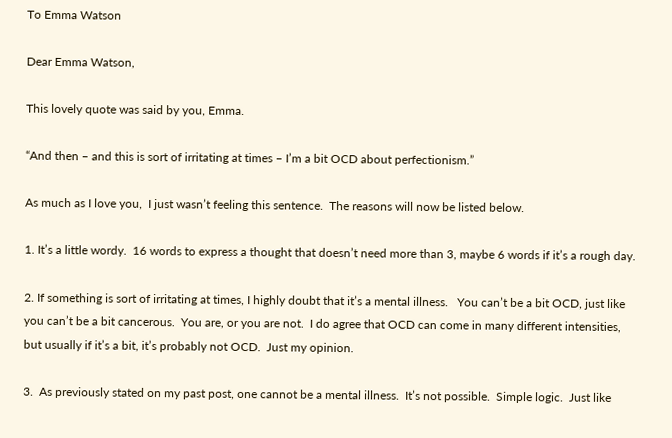To Emma Watson

Dear Emma Watson,

This lovely quote was said by you, Emma.

“And then – and this is sort of irritating at times – I’m a bit OCD about perfectionism.”

As much as I love you,  I just wasn’t feeling this sentence.  The reasons will now be listed below.

1. It’s a little wordy.  16 words to express a thought that doesn’t need more than 3, maybe 6 words if it’s a rough day.

2. If something is sort of irritating at times, I highly doubt that it’s a mental illness.   You can’t be a bit OCD, just like you can’t be a bit cancerous.  You are, or you are not.  I do agree that OCD can come in many different intensities, but usually if it’s a bit, it’s probably not OCD.  Just my opinion.

3.  As previously stated on my past post, one cannot be a mental illness.  It’s not possible.  Simple logic.  Just like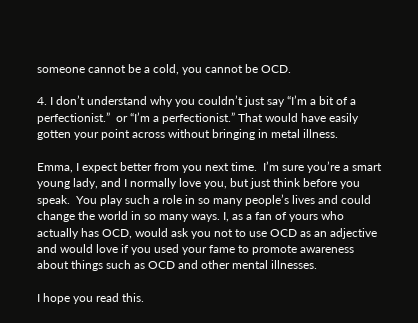someone cannot be a cold, you cannot be OCD.

4. I don’t understand why you couldn’t just say “I’m a bit of a perfectionist.”  or “I’m a perfectionist.” That would have easily gotten your point across without bringing in metal illness.

Emma, I expect better from you next time.  I’m sure you’re a smart young lady, and I normally love you, but just think before you speak.  You play such a role in so many people’s lives and could change the world in so many ways. I, as a fan of yours who actually has OCD, would ask you not to use OCD as an adjective and would love if you used your fame to promote awareness about things such as OCD and other mental illnesses.

I hope you read this.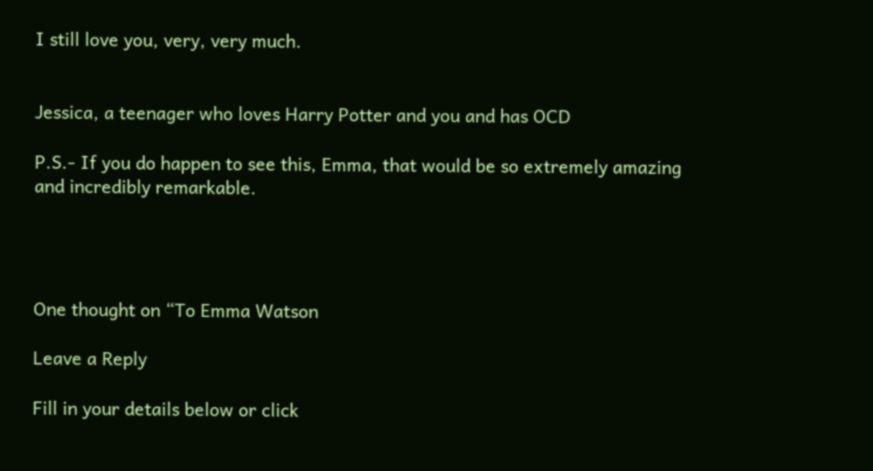I still love you, very, very much.


Jessica, a teenager who loves Harry Potter and you and has OCD

P.S.- If you do happen to see this, Emma, that would be so extremely amazing and incredibly remarkable.




One thought on “To Emma Watson

Leave a Reply

Fill in your details below or click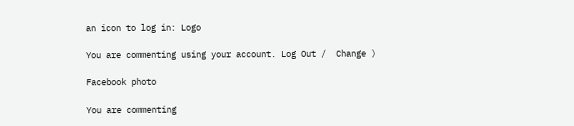an icon to log in: Logo

You are commenting using your account. Log Out /  Change )

Facebook photo

You are commenting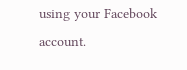using your Facebook account.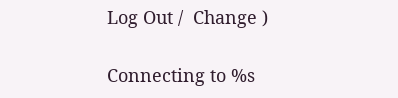Log Out /  Change )

Connecting to %s